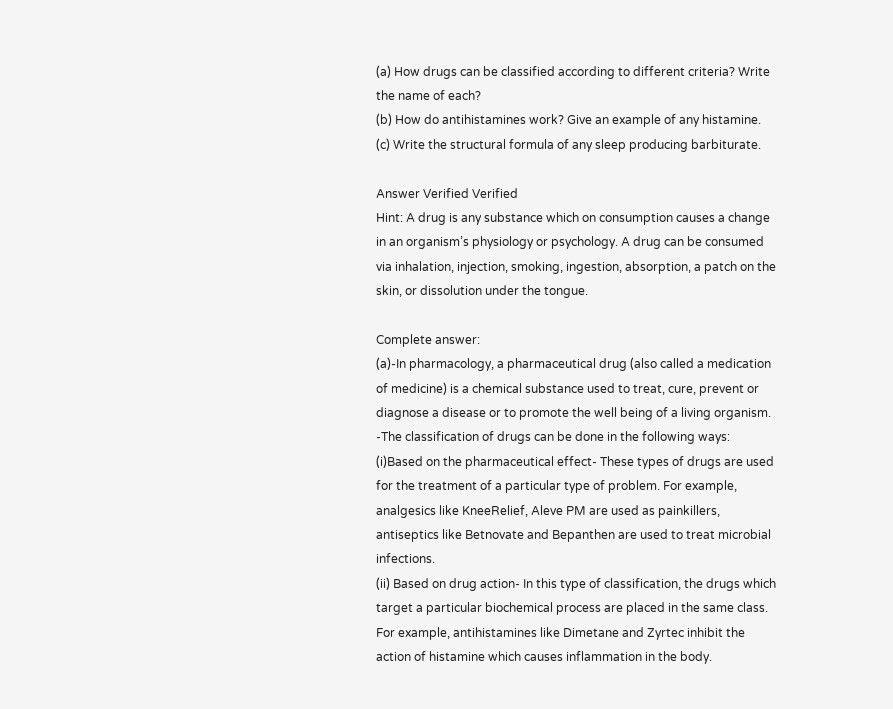(a) How drugs can be classified according to different criteria? Write the name of each?
(b) How do antihistamines work? Give an example of any histamine.
(c) Write the structural formula of any sleep producing barbiturate.

Answer Verified Verified
Hint: A drug is any substance which on consumption causes a change in an organism’s physiology or psychology. A drug can be consumed via inhalation, injection, smoking, ingestion, absorption, a patch on the skin, or dissolution under the tongue.

Complete answer:
(a)-In pharmacology, a pharmaceutical drug (also called a medication of medicine) is a chemical substance used to treat, cure, prevent or diagnose a disease or to promote the well being of a living organism.
-The classification of drugs can be done in the following ways:
(i)Based on the pharmaceutical effect- These types of drugs are used for the treatment of a particular type of problem. For example, analgesics like KneeRelief, Aleve PM are used as painkillers, antiseptics like Betnovate and Bepanthen are used to treat microbial infections.
(ii) Based on drug action- In this type of classification, the drugs which target a particular biochemical process are placed in the same class. For example, antihistamines like Dimetane and Zyrtec inhibit the action of histamine which causes inflammation in the body.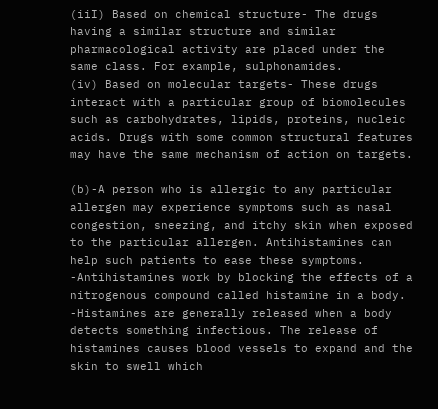(iiI) Based on chemical structure- The drugs having a similar structure and similar pharmacological activity are placed under the same class. For example, sulphonamides.
(iv) Based on molecular targets- These drugs interact with a particular group of biomolecules such as carbohydrates, lipids, proteins, nucleic acids. Drugs with some common structural features may have the same mechanism of action on targets.

(b)-A person who is allergic to any particular allergen may experience symptoms such as nasal congestion, sneezing, and itchy skin when exposed to the particular allergen. Antihistamines can help such patients to ease these symptoms.
-Antihistamines work by blocking the effects of a nitrogenous compound called histamine in a body.
-Histamines are generally released when a body detects something infectious. The release of histamines causes blood vessels to expand and the skin to swell which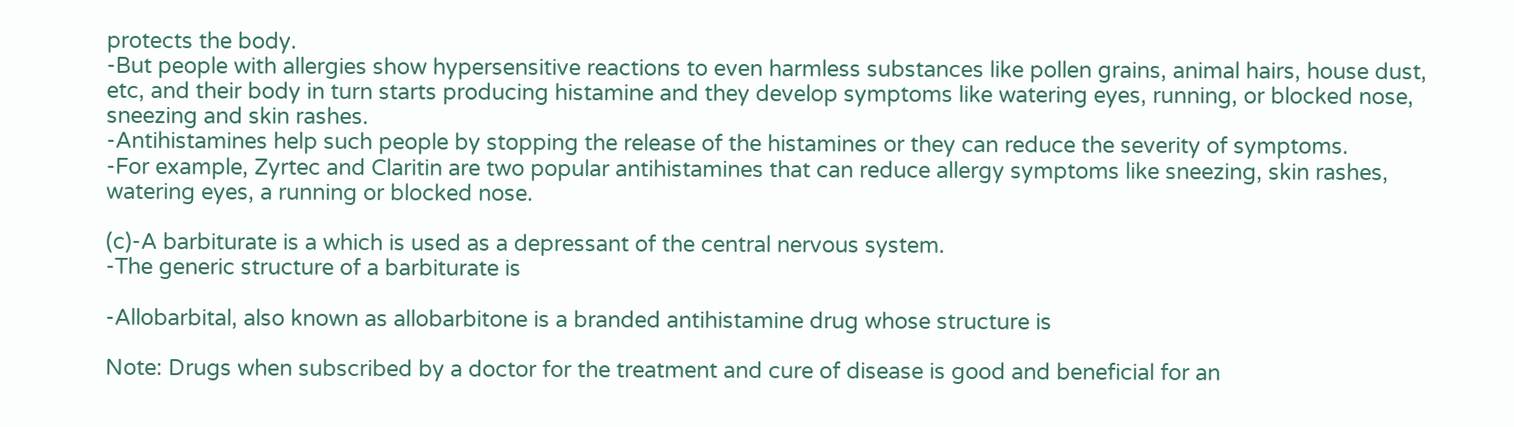protects the body.
-But people with allergies show hypersensitive reactions to even harmless substances like pollen grains, animal hairs, house dust, etc, and their body in turn starts producing histamine and they develop symptoms like watering eyes, running, or blocked nose, sneezing and skin rashes.
-Antihistamines help such people by stopping the release of the histamines or they can reduce the severity of symptoms.
-For example, Zyrtec and Claritin are two popular antihistamines that can reduce allergy symptoms like sneezing, skin rashes, watering eyes, a running or blocked nose.

(c)-A barbiturate is a which is used as a depressant of the central nervous system.
-The generic structure of a barbiturate is

-Allobarbital, also known as allobarbitone is a branded antihistamine drug whose structure is

Note: Drugs when subscribed by a doctor for the treatment and cure of disease is good and beneficial for an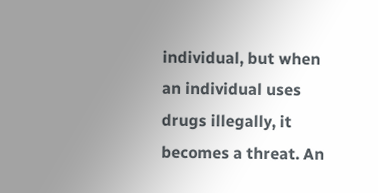individual, but when an individual uses drugs illegally, it becomes a threat. An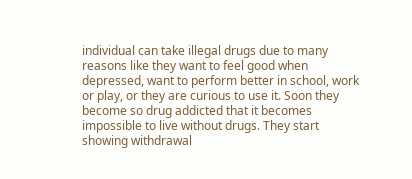individual can take illegal drugs due to many reasons like they want to feel good when depressed, want to perform better in school, work or play, or they are curious to use it. Soon they become so drug addicted that it becomes impossible to live without drugs. They start showing withdrawal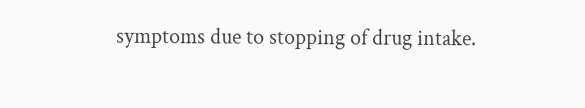symptoms due to stopping of drug intake.